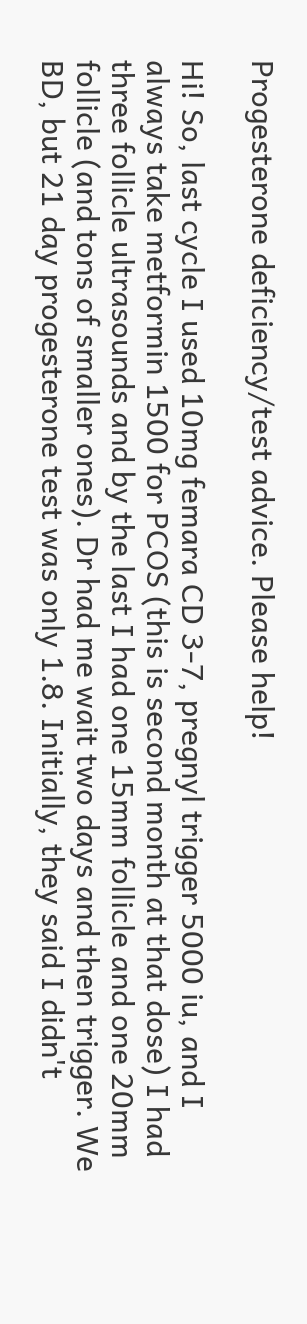Progesterone deficiency/test advice. Please help!

Hi! So, last cycle I used 10mg femara CD 3-7, pregnyl trigger 5000 iu, and I always take metformin 1500 for PCOS (this is second month at that dose) I had three follicle ultrasounds and by the last I had one 15mm follicle and one 20mm follicle (and tons of smaller ones). Dr had me wait two days and then trigger. We BD, but 21 day progesterone test was only 1.8. Initially, they said I didn't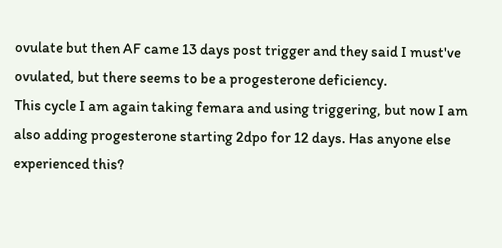ovulate but then AF came 13 days post trigger and they said I must've ovulated, but there seems to be a progesterone deficiency.
This cycle I am again taking femara and using triggering, but now I am also adding progesterone starting 2dpo for 12 days. Has anyone else experienced this?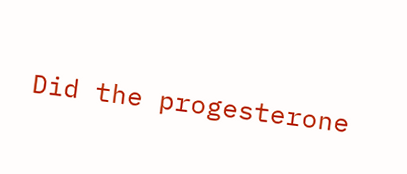Did the progesterone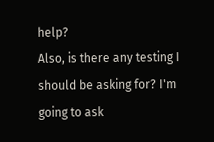help?
Also, is there any testing I should be asking for? I'm going to ask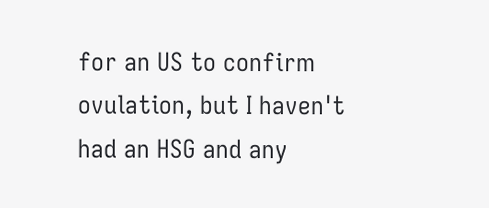for an US to confirm ovulation, but I haven't had an HSG and any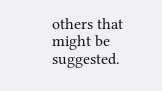others that might be suggested.